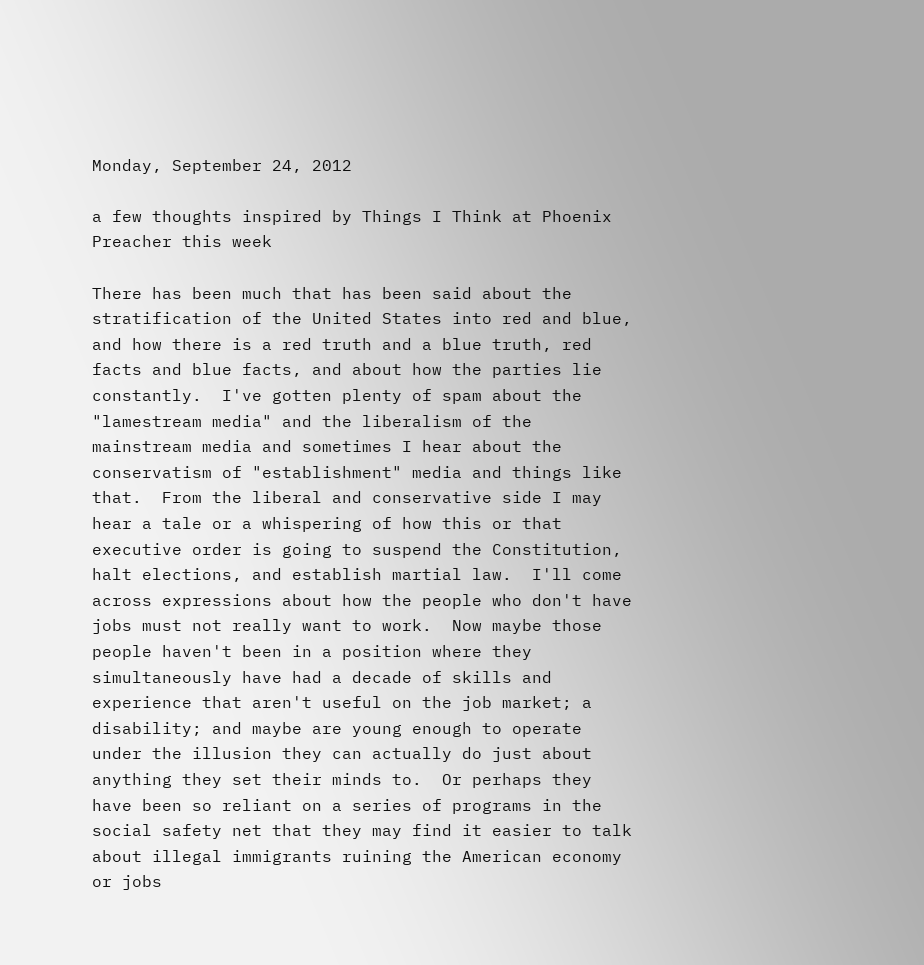Monday, September 24, 2012

a few thoughts inspired by Things I Think at Phoenix Preacher this week

There has been much that has been said about the stratification of the United States into red and blue, and how there is a red truth and a blue truth, red facts and blue facts, and about how the parties lie constantly.  I've gotten plenty of spam about the "lamestream media" and the liberalism of the mainstream media and sometimes I hear about the conservatism of "establishment" media and things like that.  From the liberal and conservative side I may hear a tale or a whispering of how this or that executive order is going to suspend the Constitution, halt elections, and establish martial law.  I'll come across expressions about how the people who don't have jobs must not really want to work.  Now maybe those people haven't been in a position where they simultaneously have had a decade of skills and experience that aren't useful on the job market; a disability; and maybe are young enough to operate under the illusion they can actually do just about anything they set their minds to.  Or perhaps they have been so reliant on a series of programs in the social safety net that they may find it easier to talk about illegal immigrants ruining the American economy or jobs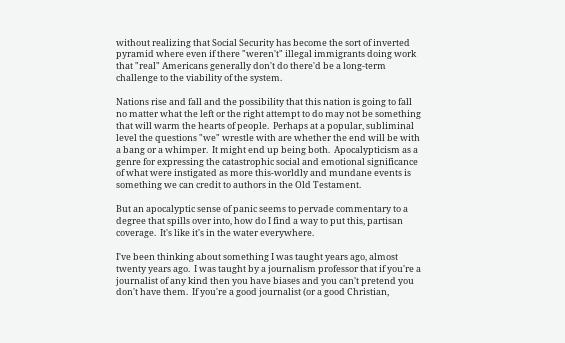without realizing that Social Security has become the sort of inverted pyramid where even if there "weren't" illegal immigrants doing work that "real" Americans generally don't do there'd be a long-term challenge to the viability of the system.

Nations rise and fall and the possibility that this nation is going to fall no matter what the left or the right attempt to do may not be something that will warm the hearts of people.  Perhaps at a popular, subliminal level the questions "we" wrestle with are whether the end will be with a bang or a whimper.  It might end up being both.  Apocalypticism as a genre for expressing the catastrophic social and emotional significance of what were instigated as more this-worldly and mundane events is something we can credit to authors in the Old Testament.

But an apocalyptic sense of panic seems to pervade commentary to a degree that spills over into, how do I find a way to put this, partisan coverage.  It's like it's in the water everywhere.

I've been thinking about something I was taught years ago, almost twenty years ago.  I was taught by a journalism professor that if you're a journalist of any kind then you have biases and you can't pretend you don't have them.  If you're a good journalist (or a good Christian,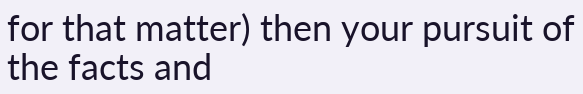for that matter) then your pursuit of the facts and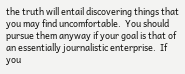the truth will entail discovering things that you may find uncomfortable.  You should pursue them anyway if your goal is that of an essentially journalistic enterprise.  If you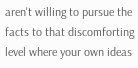aren't willing to pursue the facts to that discomforting level where your own ideas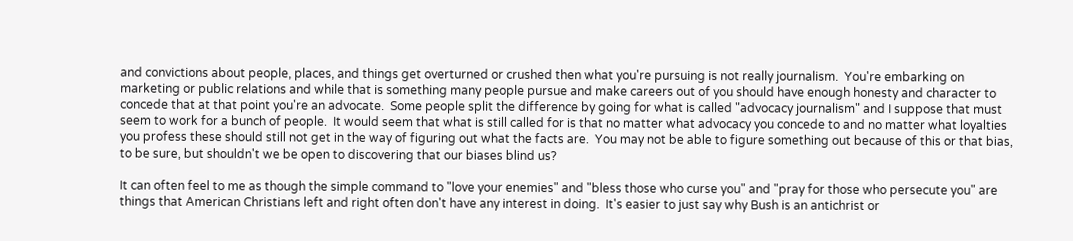and convictions about people, places, and things get overturned or crushed then what you're pursuing is not really journalism.  You're embarking on marketing or public relations and while that is something many people pursue and make careers out of you should have enough honesty and character to concede that at that point you're an advocate.  Some people split the difference by going for what is called "advocacy journalism" and I suppose that must seem to work for a bunch of people.  It would seem that what is still called for is that no matter what advocacy you concede to and no matter what loyalties you profess these should still not get in the way of figuring out what the facts are.  You may not be able to figure something out because of this or that bias, to be sure, but shouldn't we be open to discovering that our biases blind us?

It can often feel to me as though the simple command to "love your enemies" and "bless those who curse you" and "pray for those who persecute you" are things that American Christians left and right often don't have any interest in doing.  It's easier to just say why Bush is an antichrist or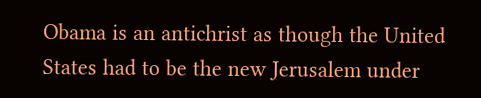Obama is an antichrist as though the United States had to be the new Jerusalem under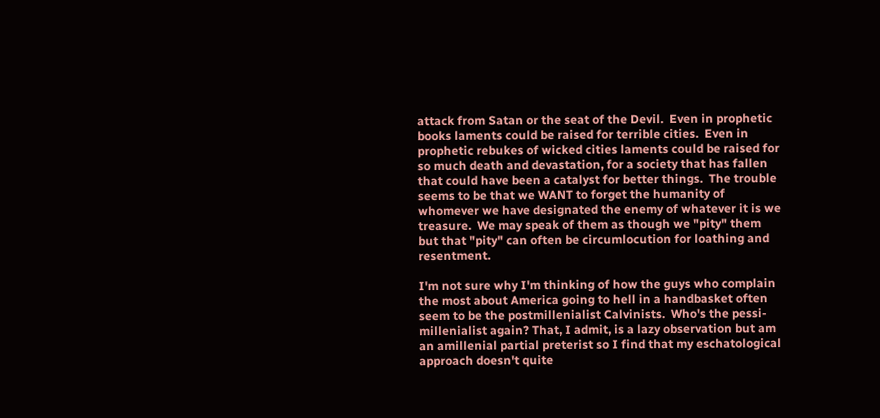attack from Satan or the seat of the Devil.  Even in prophetic books laments could be raised for terrible cities.  Even in prophetic rebukes of wicked cities laments could be raised for so much death and devastation, for a society that has fallen that could have been a catalyst for better things.  The trouble seems to be that we WANT to forget the humanity of whomever we have designated the enemy of whatever it is we treasure.  We may speak of them as though we "pity" them but that "pity" can often be circumlocution for loathing and resentment.

I'm not sure why I'm thinking of how the guys who complain the most about America going to hell in a handbasket often seem to be the postmillenialist Calvinists.  Who's the pessi-millenialist again? That, I admit, is a lazy observation but am an amillenial partial preterist so I find that my eschatological approach doesn't quite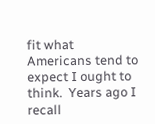fit what Americans tend to expect I ought to think.  Years ago I recall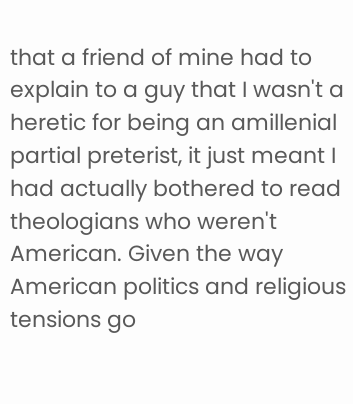that a friend of mine had to explain to a guy that I wasn't a heretic for being an amillenial partial preterist, it just meant I had actually bothered to read theologians who weren't American. Given the way American politics and religious tensions go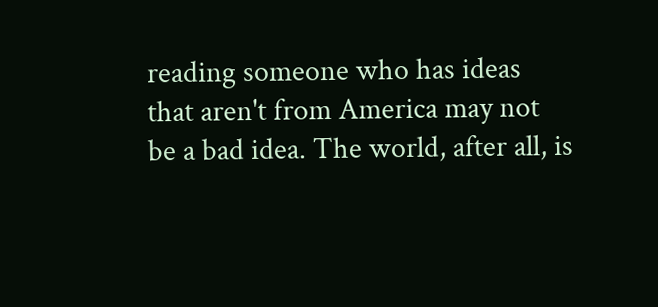reading someone who has ideas that aren't from America may not be a bad idea. The world, after all, is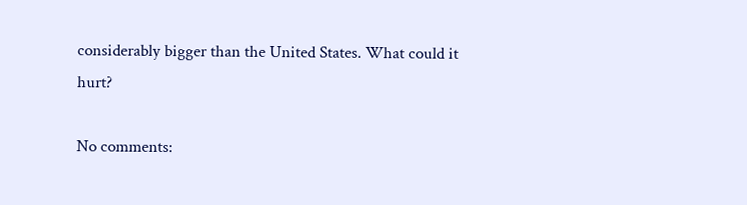considerably bigger than the United States. What could it hurt?

No comments: